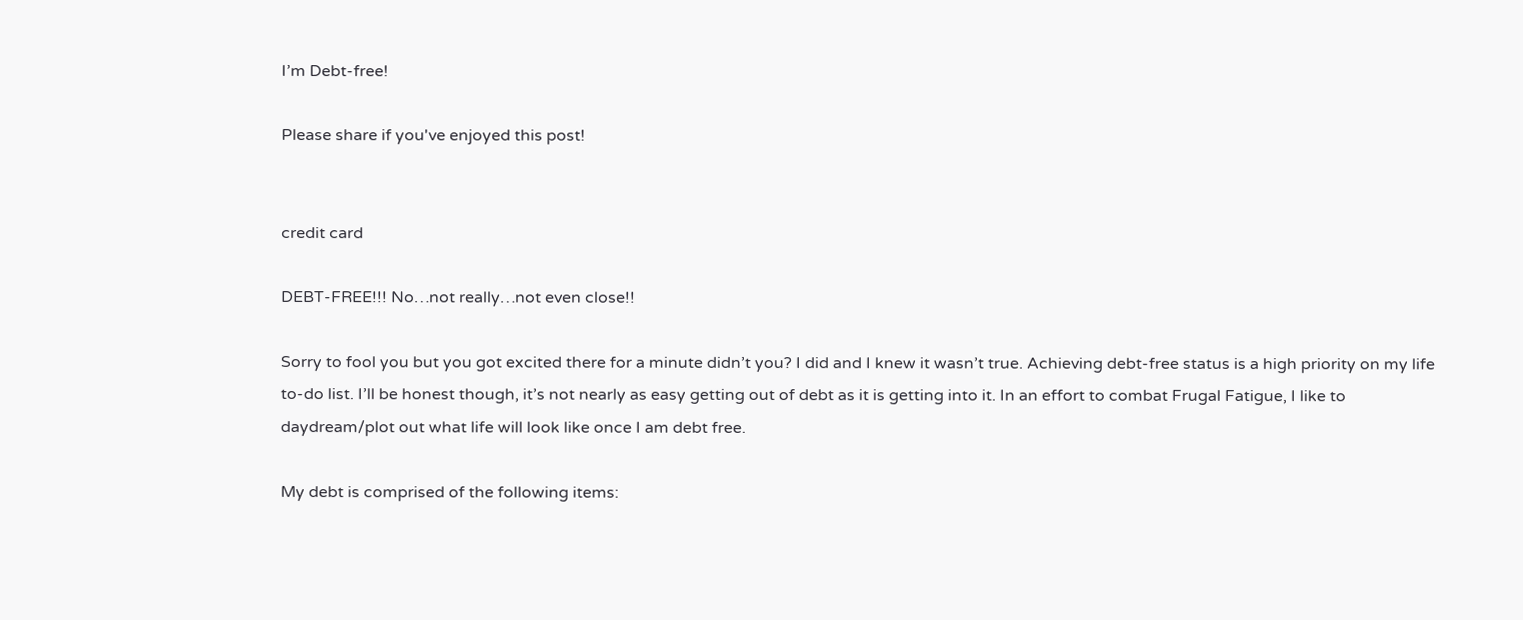I’m Debt-free!

Please share if you've enjoyed this post!


credit card

DEBT-FREE!!! No…not really…not even close!!

Sorry to fool you but you got excited there for a minute didn’t you? I did and I knew it wasn’t true. Achieving debt-free status is a high priority on my life to-do list. I’ll be honest though, it’s not nearly as easy getting out of debt as it is getting into it. In an effort to combat Frugal Fatigue, I like to daydream/plot out what life will look like once I am debt free.

My debt is comprised of the following items: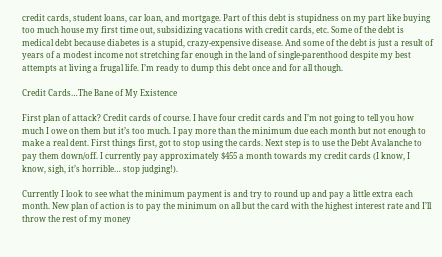credit cards, student loans, car loan, and mortgage. Part of this debt is stupidness on my part like buying too much house my first time out, subsidizing vacations with credit cards, etc. Some of the debt is medical debt because diabetes is a stupid, crazy-expensive disease. And some of the debt is just a result of years of a modest income not stretching far enough in the land of single-parenthood despite my best attempts at living a frugal life. I’m ready to dump this debt once and for all though.

Credit Cards…The Bane of My Existence

First plan of attack? Credit cards of course. I have four credit cards and I’m not going to tell you how much I owe on them but it’s too much. I pay more than the minimum due each month but not enough to make a real dent. First things first, got to stop using the cards. Next step is to use the Debt Avalanche to pay them down/off. I currently pay approximately $455 a month towards my credit cards (I know, I know, sigh, it’s horrible… stop judging!).

Currently I look to see what the minimum payment is and try to round up and pay a little extra each month. New plan of action is to pay the minimum on all but the card with the highest interest rate and I’ll throw the rest of my money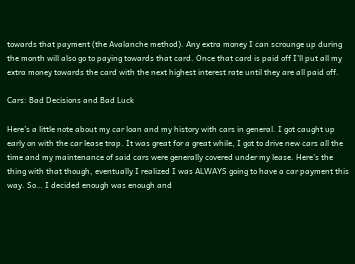towards that payment (the Avalanche method). Any extra money I can scrounge up during the month will also go to paying towards that card. Once that card is paid off I’ll put all my extra money towards the card with the next highest interest rate until they are all paid off.

Cars: Bad Decisions and Bad Luck

Here’s a little note about my car loan and my history with cars in general. I got caught up early on with the car lease trap. It was great for a great while, I got to drive new cars all the time and my maintenance of said cars were generally covered under my lease. Here’s the thing with that though, eventually I realized I was ALWAYS going to have a car payment this way. So… I decided enough was enough and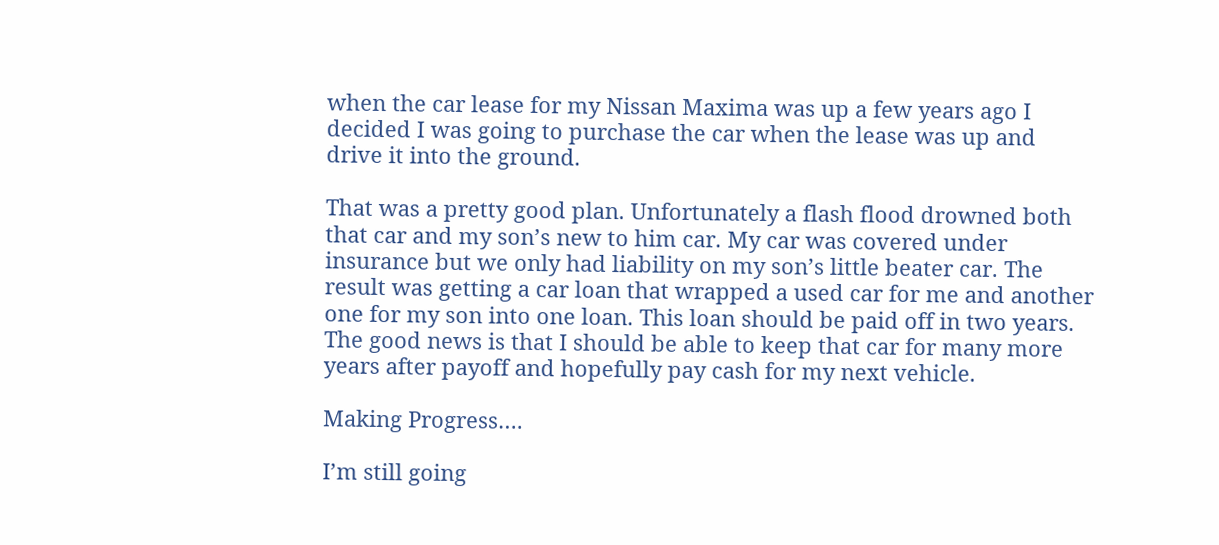when the car lease for my Nissan Maxima was up a few years ago I decided I was going to purchase the car when the lease was up and drive it into the ground.

That was a pretty good plan. Unfortunately a flash flood drowned both that car and my son’s new to him car. My car was covered under insurance but we only had liability on my son’s little beater car. The result was getting a car loan that wrapped a used car for me and another one for my son into one loan. This loan should be paid off in two years. The good news is that I should be able to keep that car for many more years after payoff and hopefully pay cash for my next vehicle.

Making Progress….

I’m still going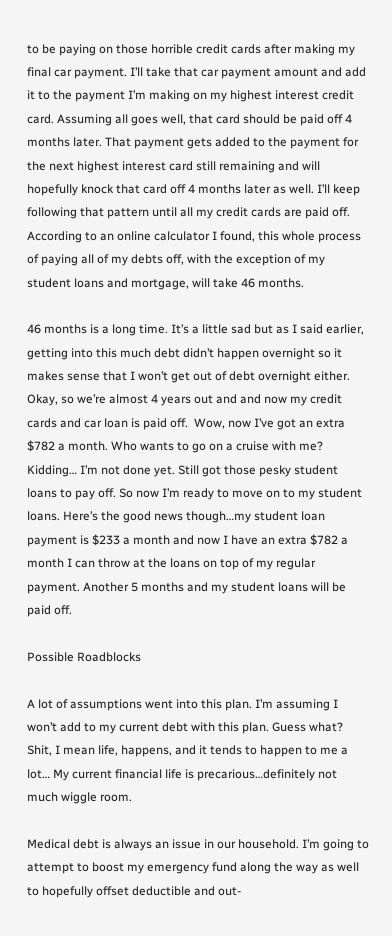to be paying on those horrible credit cards after making my final car payment. I’ll take that car payment amount and add it to the payment I’m making on my highest interest credit card. Assuming all goes well, that card should be paid off 4 months later. That payment gets added to the payment for the next highest interest card still remaining and will hopefully knock that card off 4 months later as well. I’ll keep following that pattern until all my credit cards are paid off. According to an online calculator I found, this whole process of paying all of my debts off, with the exception of my student loans and mortgage, will take 46 months.

46 months is a long time. It’s a little sad but as I said earlier, getting into this much debt didn’t happen overnight so it makes sense that I won’t get out of debt overnight either. Okay, so we’re almost 4 years out and and now my credit cards and car loan is paid off.  Wow, now I’ve got an extra $782 a month. Who wants to go on a cruise with me? Kidding… I’m not done yet. Still got those pesky student loans to pay off. So now I’m ready to move on to my student loans. Here’s the good news though…my student loan payment is $233 a month and now I have an extra $782 a month I can throw at the loans on top of my regular payment. Another 5 months and my student loans will be paid off.

Possible Roadblocks

A lot of assumptions went into this plan. I’m assuming I won’t add to my current debt with this plan. Guess what? Shit, I mean life, happens, and it tends to happen to me a lot… My current financial life is precarious…definitely not much wiggle room.

Medical debt is always an issue in our household. I’m going to attempt to boost my emergency fund along the way as well to hopefully offset deductible and out-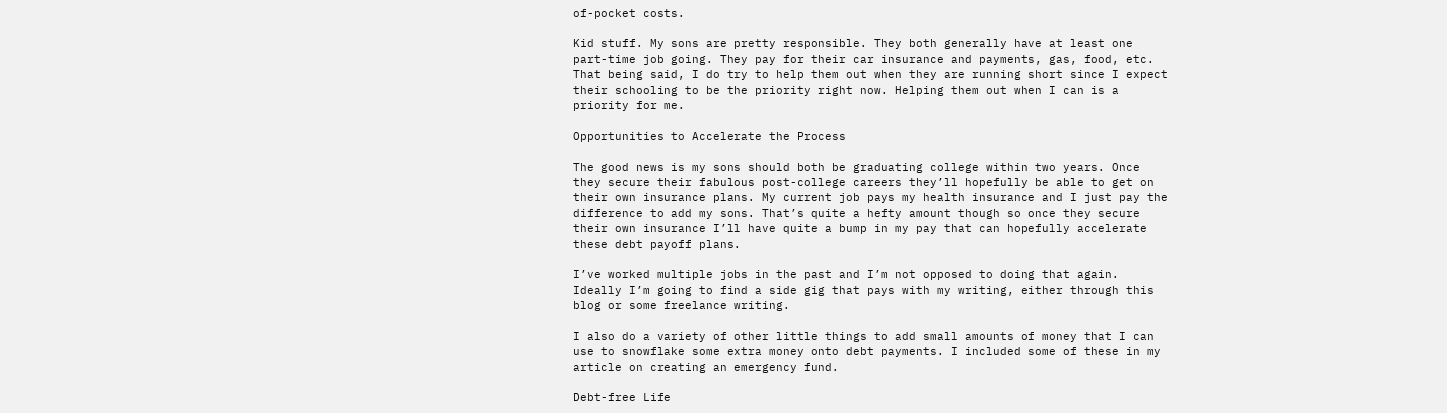of-pocket costs.

Kid stuff. My sons are pretty responsible. They both generally have at least one part-time job going. They pay for their car insurance and payments, gas, food, etc. That being said, I do try to help them out when they are running short since I expect their schooling to be the priority right now. Helping them out when I can is a priority for me.

Opportunities to Accelerate the Process

The good news is my sons should both be graduating college within two years. Once they secure their fabulous post-college careers they’ll hopefully be able to get on their own insurance plans. My current job pays my health insurance and I just pay the difference to add my sons. That’s quite a hefty amount though so once they secure their own insurance I’ll have quite a bump in my pay that can hopefully accelerate these debt payoff plans.

I’ve worked multiple jobs in the past and I’m not opposed to doing that again. Ideally I’m going to find a side gig that pays with my writing, either through this blog or some freelance writing.

I also do a variety of other little things to add small amounts of money that I can use to snowflake some extra money onto debt payments. I included some of these in my article on creating an emergency fund.

Debt-free Life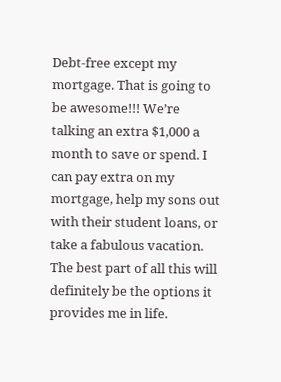Debt-free except my mortgage. That is going to be awesome!!! We’re talking an extra $1,000 a month to save or spend. I can pay extra on my mortgage, help my sons out with their student loans, or take a fabulous vacation. The best part of all this will definitely be the options it provides me in life.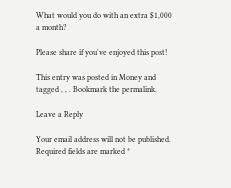What would you do with an extra $1,000 a month?

Please share if you've enjoyed this post!

This entry was posted in Money and tagged , , . Bookmark the permalink.

Leave a Reply

Your email address will not be published. Required fields are marked *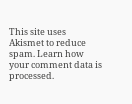This site uses Akismet to reduce spam. Learn how your comment data is processed.